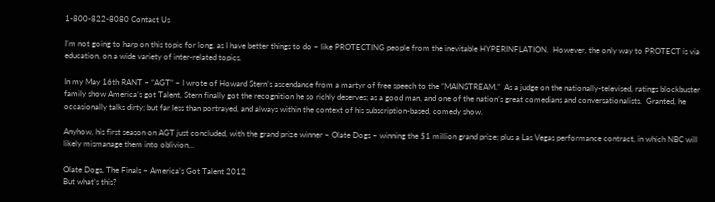1-800-822-8080 Contact Us

I’m not going to harp on this topic for long, as I have better things to do – like PROTECTING people from the inevitable HYPERINFLATION.  However, the only way to PROTECT is via education, on a wide variety of inter-related topics.

In my May 16th RANT – “AGT” – I wrote of Howard Stern’s ascendance from a martyr of free speech to the “MAINSTREAM.”  As a judge on the nationally-televised, ratings blockbuster family show America’s got Talent, Stern finally got the recognition he so richly deserves; as a good man, and one of the nation’s great comedians and conversationalists.  Granted, he occasionally talks dirty; but far less than portrayed, and always within the context of his subscription-based, comedy show.

Anyhow, his first season on AGT just concluded, with the grand prize winner – Olate Dogs – winning the $1 million grand prize; plus a Las Vegas performance contract, in which NBC will likely mismanage them into oblivion…

Olate Dogs, The Finals ~ America’s Got Talent 2012
But what’s this?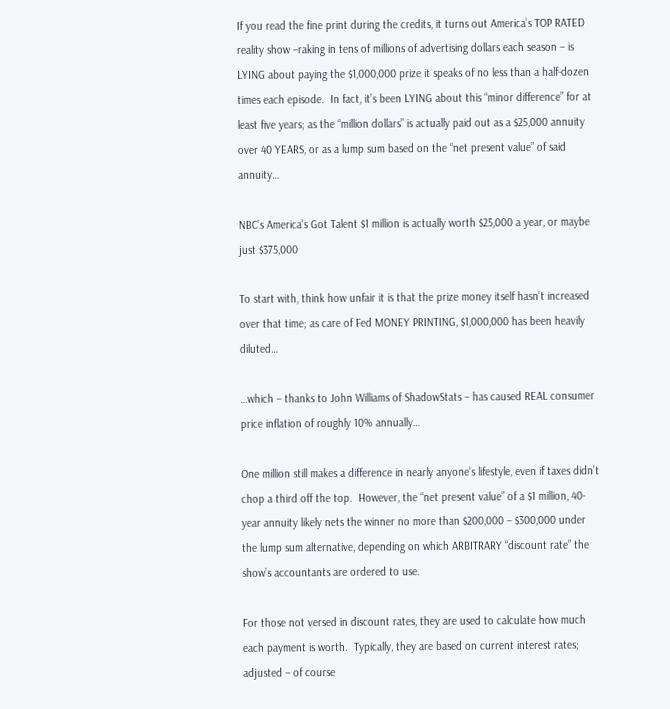If you read the fine print during the credits, it turns out America’s TOP RATED reality show –raking in tens of millions of advertising dollars each season – is LYING about paying the $1,000,000 prize it speaks of no less than a half-dozen times each episode.  In fact, it’s been LYING about this “minor difference” for at least five years; as the “million dollars” is actually paid out as a $25,000 annuity over 40 YEARS, or as a lump sum based on the “net present value” of said annuity…

NBC’s America’s Got Talent $1 million is actually worth $25,000 a year, or maybe just $375,000

To start with, think how unfair it is that the prize money itself hasn’t increased over that time; as care of Fed MONEY PRINTING, $1,000,000 has been heavily diluted…

…which – thanks to John Williams of ShadowStats – has caused REAL consumer price inflation of roughly 10% annually…

One million still makes a difference in nearly anyone’s lifestyle, even if taxes didn’t chop a third off the top.  However, the “net present value” of a $1 million, 40-year annuity likely nets the winner no more than $200,000 – $300,000 under the lump sum alternative, depending on which ARBITRARY “discount rate” the show’s accountants are ordered to use.

For those not versed in discount rates, they are used to calculate how much each payment is worth.  Typically, they are based on current interest rates; adjusted – of course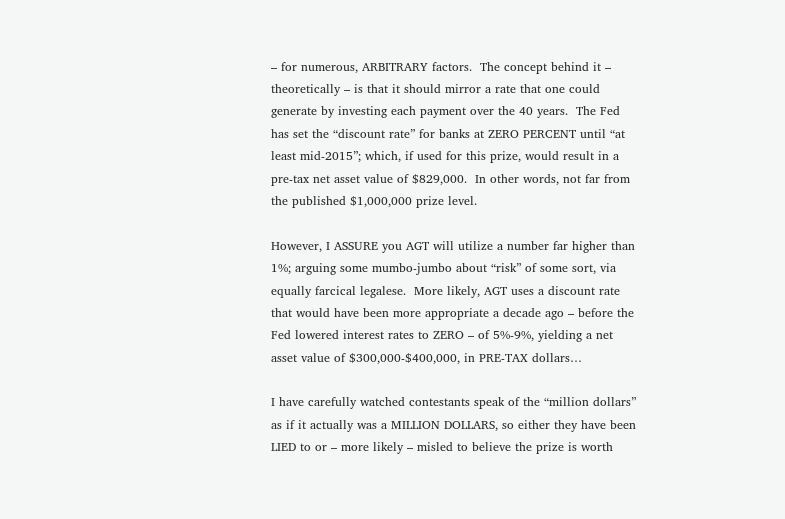– for numerous, ARBITRARY factors.  The concept behind it – theoretically – is that it should mirror a rate that one could generate by investing each payment over the 40 years.  The Fed has set the “discount rate” for banks at ZERO PERCENT until “at least mid-2015”; which, if used for this prize, would result in a pre-tax net asset value of $829,000.  In other words, not far from the published $1,000,000 prize level.

However, I ASSURE you AGT will utilize a number far higher than 1%; arguing some mumbo-jumbo about “risk” of some sort, via equally farcical legalese.  More likely, AGT uses a discount rate that would have been more appropriate a decade ago – before the Fed lowered interest rates to ZERO – of 5%-9%, yielding a net asset value of $300,000-$400,000, in PRE-TAX dollars…

I have carefully watched contestants speak of the “million dollars” as if it actually was a MILLION DOLLARS, so either they have been LIED to or – more likely – misled to believe the prize is worth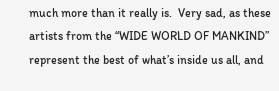much more than it really is.  Very sad, as these artists from the “WIDE WORLD OF MANKIND” represent the best of what’s inside us all, and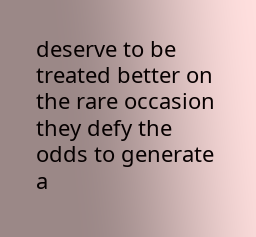deserve to be treated better on the rare occasion they defy the odds to generate a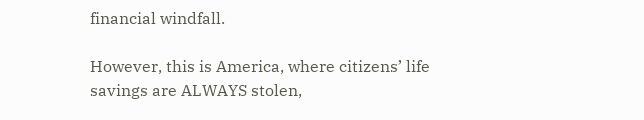financial windfall.

However, this is America, where citizens’ life savings are ALWAYS stolen,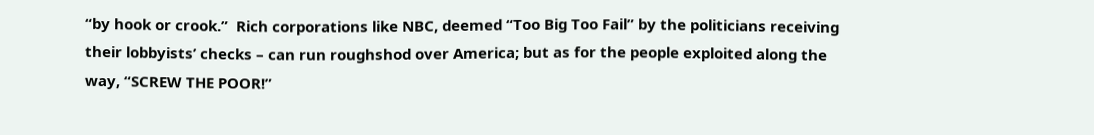“by hook or crook.”  Rich corporations like NBC, deemed “Too Big Too Fail” by the politicians receiving their lobbyists’ checks – can run roughshod over America; but as for the people exploited along the way, “SCREW THE POOR!”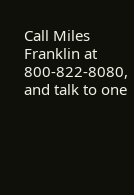Call Miles Franklin at 800-822-8080, and talk to one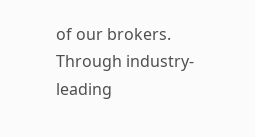of our brokers.  Through industry-leading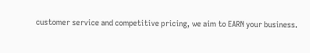customer service and competitive pricing, we aim to EARN your business.